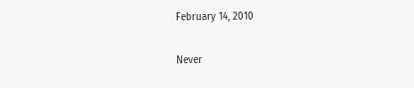February 14, 2010

Never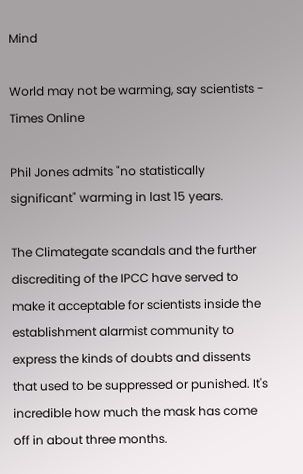Mind

World may not be warming, say scientists - Times Online

Phil Jones admits "no statistically significant" warming in last 15 years.

The Climategate scandals and the further discrediting of the IPCC have served to make it acceptable for scientists inside the establishment alarmist community to express the kinds of doubts and dissents that used to be suppressed or punished. It's incredible how much the mask has come off in about three months.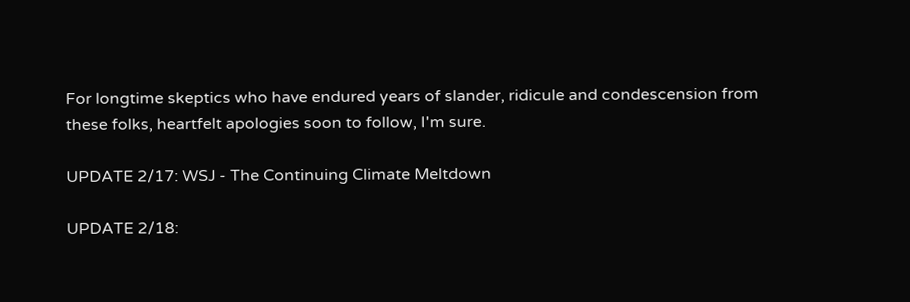For longtime skeptics who have endured years of slander, ridicule and condescension from these folks, heartfelt apologies soon to follow, I'm sure.

UPDATE 2/17: WSJ - The Continuing Climate Meltdown

UPDATE 2/18: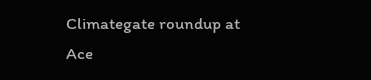Climategate roundup at Ace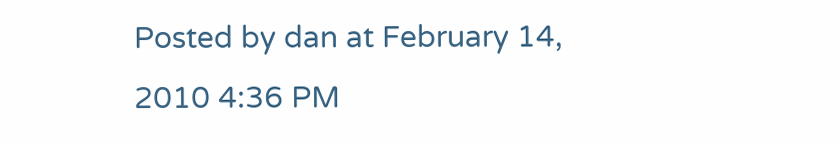Posted by dan at February 14, 2010 4:36 PM